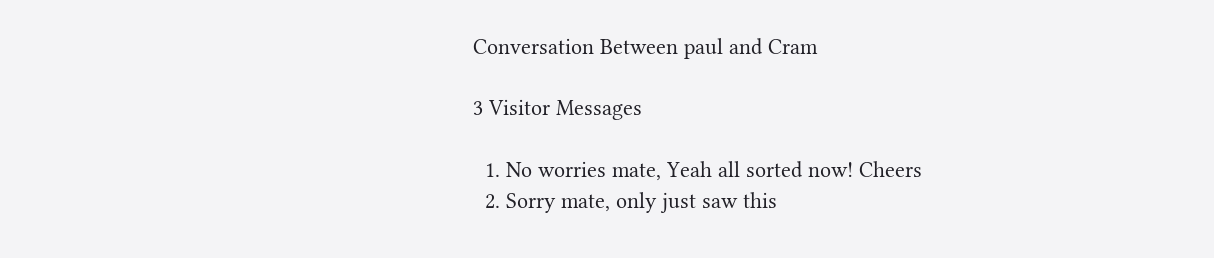Conversation Between paul and Cram

3 Visitor Messages

  1. No worries mate, Yeah all sorted now! Cheers
  2. Sorry mate, only just saw this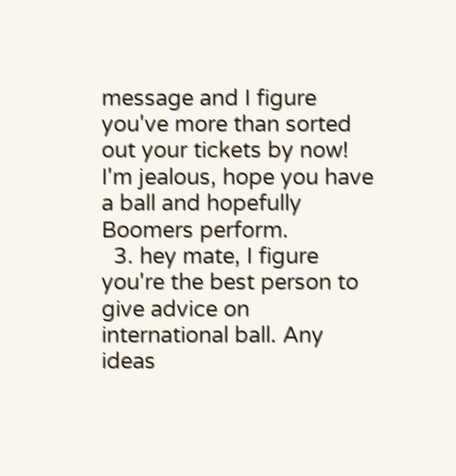message and I figure you've more than sorted out your tickets by now! I'm jealous, hope you have a ball and hopefully Boomers perform.
  3. hey mate, I figure you're the best person to give advice on international ball. Any ideas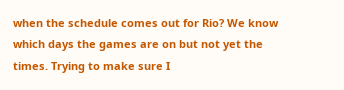when the schedule comes out for Rio? We know which days the games are on but not yet the times. Trying to make sure I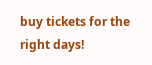buy tickets for the right days!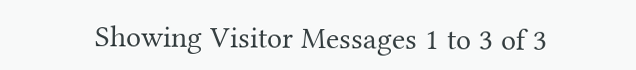Showing Visitor Messages 1 to 3 of 3